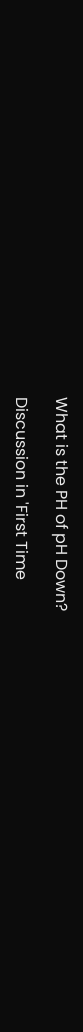What is the PH of pH Down?

Discussion in 'First Time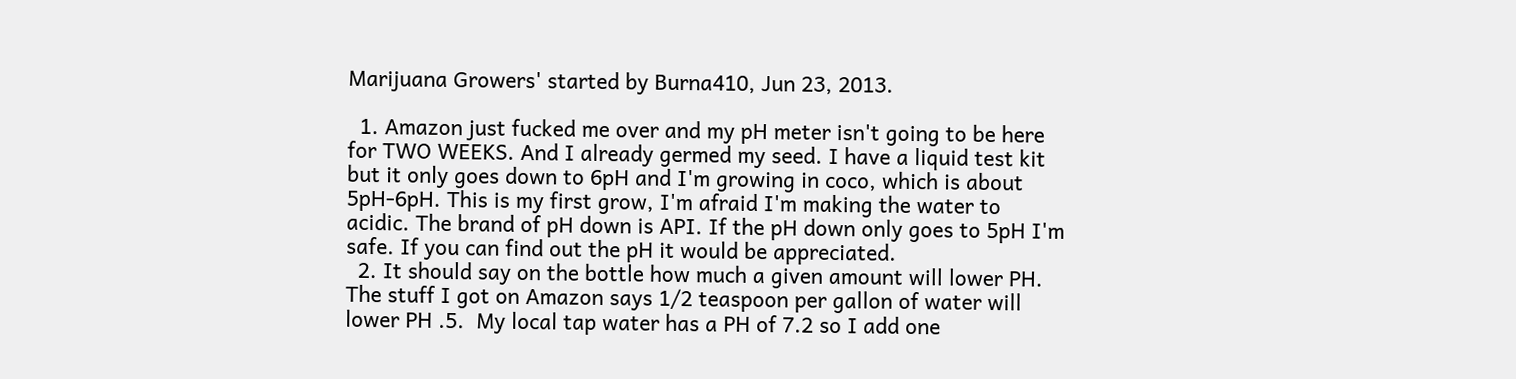Marijuana Growers' started by Burna410, Jun 23, 2013.

  1. Amazon just fucked me over and my pH meter isn't going to be here for TWO WEEKS. And I already germed my seed. I have a liquid test kit but it only goes down to 6pH and I'm growing in coco, which is about 5pH-6pH. This is my first grow, I'm afraid I'm making the water to acidic. The brand of pH down is API. If the pH down only goes to 5pH I'm safe. If you can find out the pH it would be appreciated.
  2. It should say on the bottle how much a given amount will lower PH. The stuff I got on Amazon says 1/2 teaspoon per gallon of water will lower PH .5.  My local tap water has a PH of 7.2 so I add one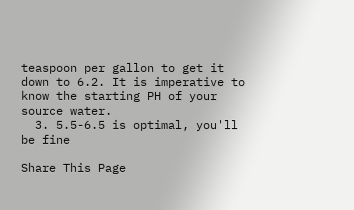teaspoon per gallon to get it down to 6.2. It is imperative to know the starting PH of your source water.
  3. 5.5-6.5 is optimal, you'll be fine

Share This Page